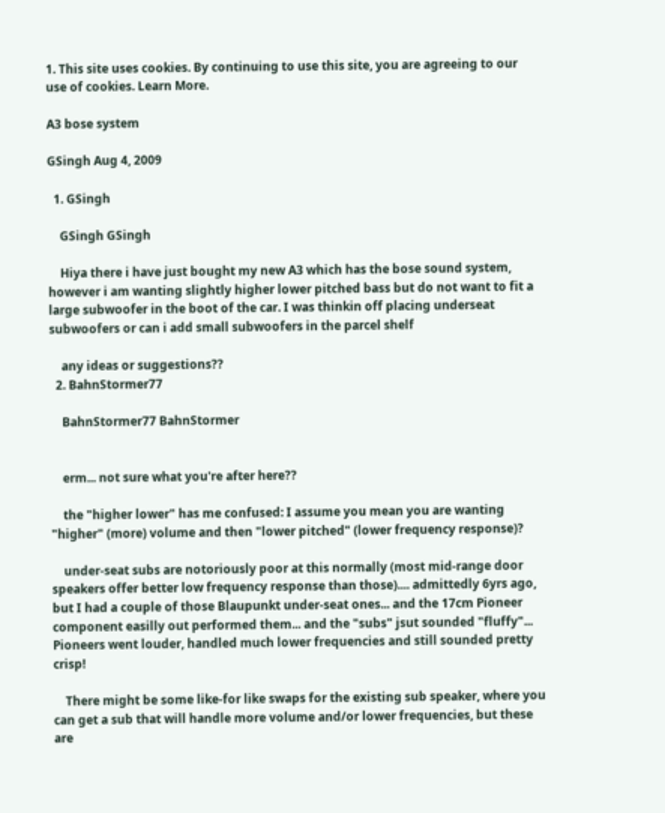1. This site uses cookies. By continuing to use this site, you are agreeing to our use of cookies. Learn More.

A3 bose system

GSingh Aug 4, 2009

  1. GSingh

    GSingh GSingh

    Hiya there i have just bought my new A3 which has the bose sound system, however i am wanting slightly higher lower pitched bass but do not want to fit a large subwoofer in the boot of the car. I was thinkin off placing underseat subwoofers or can i add small subwoofers in the parcel shelf

    any ideas or suggestions??
  2. BahnStormer77

    BahnStormer77 BahnStormer


    erm... not sure what you're after here??

    the "higher lower" has me confused: I assume you mean you are wanting "higher" (more) volume and then "lower pitched" (lower frequency response)?

    under-seat subs are notoriously poor at this normally (most mid-range door speakers offer better low frequency response than those).... admittedly 6yrs ago, but I had a couple of those Blaupunkt under-seat ones... and the 17cm Pioneer component easilly out performed them... and the "subs" jsut sounded "fluffy"... Pioneers went louder, handled much lower frequencies and still sounded pretty crisp!

    There might be some like-for like swaps for the existing sub speaker, where you can get a sub that will handle more volume and/or lower frequencies, but these are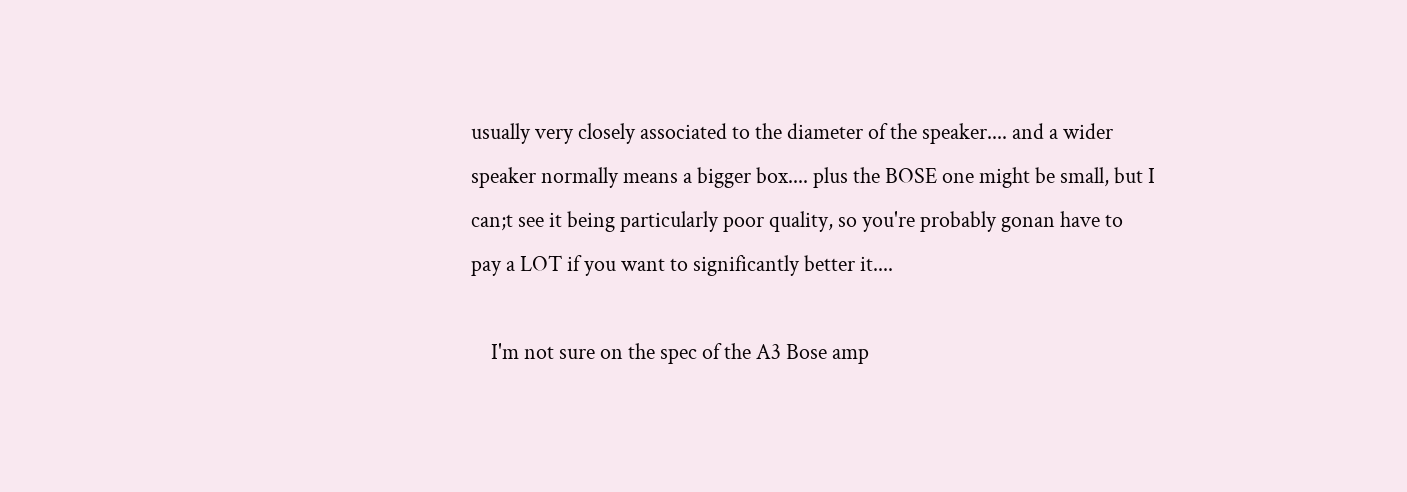usually very closely associated to the diameter of the speaker.... and a wider speaker normally means a bigger box.... plus the BOSE one might be small, but I can;t see it being particularly poor quality, so you're probably gonan have to pay a LOT if you want to significantly better it....

    I'm not sure on the spec of the A3 Bose amp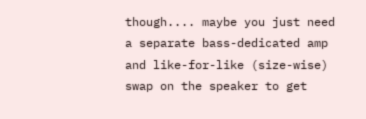though.... maybe you just need a separate bass-dedicated amp and like-for-like (size-wise) swap on the speaker to get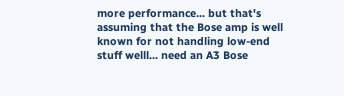more performance... but that's assuming that the Bose amp is well known for not handling low-end stuff welll... need an A3 Bose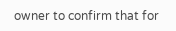owner to confirm that for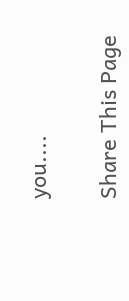you....

Share This Page